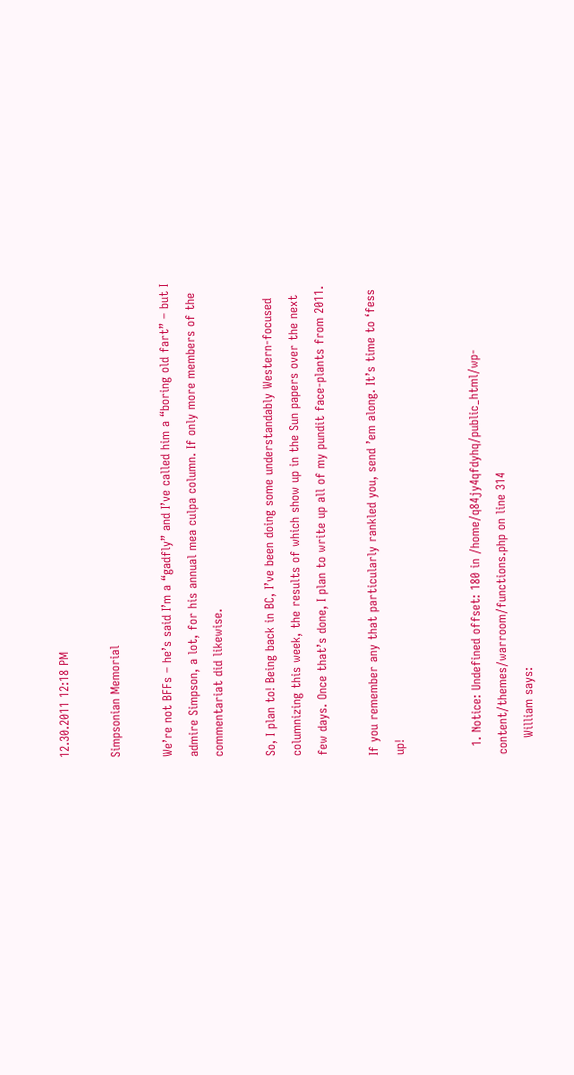12.30.2011 12:18 PM

Simpsonian Memorial

We’re not BFFs – he’s said I’m a “gadfly” and I’ve called him a “boring old fart” – but I admire Simpson, a lot, for his annual mea culpa column. If only more members of the commentariat did likewise.

So, I plan to! Being back in BC, I’ve been doing some understandably Western-focused columnizing this week, the results of which show up in the Sun papers over the next few days. Once that’s done, I plan to write up all of my pundit face-plants from 2011.

If you remember any that particularly rankled you, send ’em along. It’s time to ‘fess up!


  1. Notice: Undefined offset: 180 in /home/q84jy4qfdyhq/public_html/wp-content/themes/warroom/functions.php on line 314
    William says: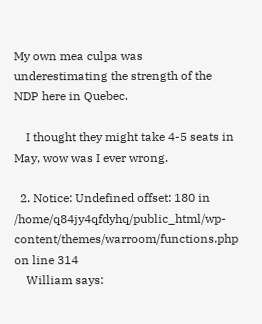My own mea culpa was underestimating the strength of the NDP here in Quebec.

    I thought they might take 4-5 seats in May, wow was I ever wrong.

  2. Notice: Undefined offset: 180 in /home/q84jy4qfdyhq/public_html/wp-content/themes/warroom/functions.php on line 314
    William says: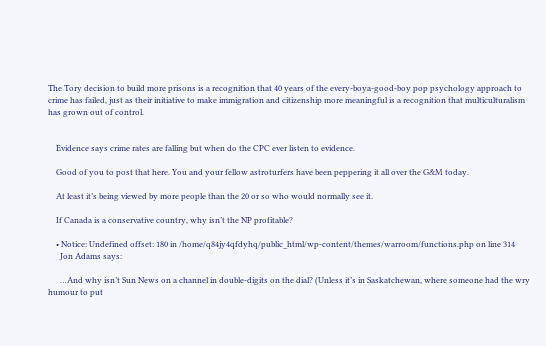The Tory decision to build more prisons is a recognition that 40 years of the every-boya-good-boy pop psychology approach to crime has failed, just as their initiative to make immigration and citizenship more meaningful is a recognition that multiculturalism has grown out of control.


    Evidence says crime rates are falling but when do the CPC ever listen to evidence.

    Good of you to post that here. You and your fellow astroturfers have been peppering it all over the G&M today.

    At least it’s being viewed by more people than the 20 or so who would normally see it.

    If Canada is a conservative country, why isn’t the NP profitable?

    • Notice: Undefined offset: 180 in /home/q84jy4qfdyhq/public_html/wp-content/themes/warroom/functions.php on line 314
      Jon Adams says:

      …And why isn’t Sun News on a channel in double-digits on the dial? (Unless it’s in Saskatchewan, where someone had the wry humour to put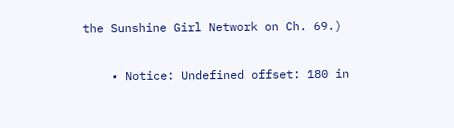the Sunshine Girl Network on Ch. 69.)

    • Notice: Undefined offset: 180 in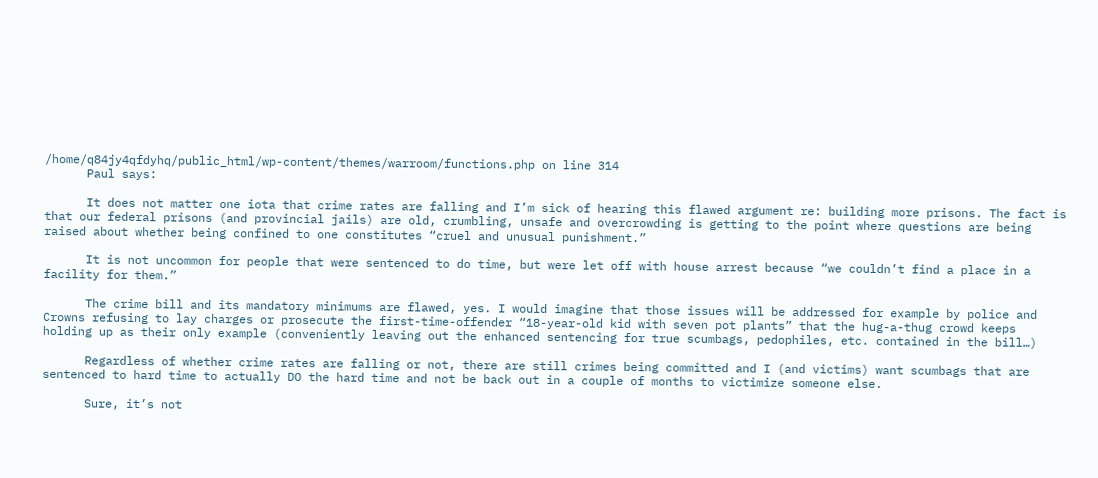/home/q84jy4qfdyhq/public_html/wp-content/themes/warroom/functions.php on line 314
      Paul says:

      It does not matter one iota that crime rates are falling and I’m sick of hearing this flawed argument re: building more prisons. The fact is that our federal prisons (and provincial jails) are old, crumbling, unsafe and overcrowding is getting to the point where questions are being raised about whether being confined to one constitutes “cruel and unusual punishment.”

      It is not uncommon for people that were sentenced to do time, but were let off with house arrest because “we couldn’t find a place in a facility for them.”

      The crime bill and its mandatory minimums are flawed, yes. I would imagine that those issues will be addressed for example by police and Crowns refusing to lay charges or prosecute the first-time-offender “18-year-old kid with seven pot plants” that the hug-a-thug crowd keeps holding up as their only example (conveniently leaving out the enhanced sentencing for true scumbags, pedophiles, etc. contained in the bill…)

      Regardless of whether crime rates are falling or not, there are still crimes being committed and I (and victims) want scumbags that are sentenced to hard time to actually DO the hard time and not be back out in a couple of months to victimize someone else.

      Sure, it’s not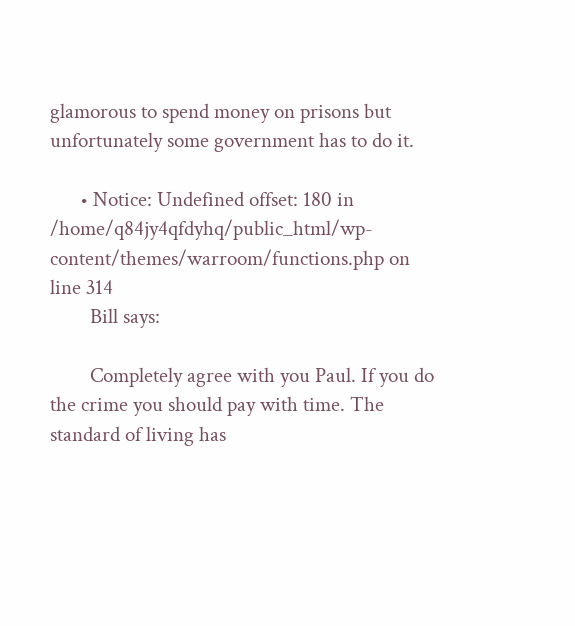glamorous to spend money on prisons but unfortunately some government has to do it.

      • Notice: Undefined offset: 180 in /home/q84jy4qfdyhq/public_html/wp-content/themes/warroom/functions.php on line 314
        Bill says:

        Completely agree with you Paul. If you do the crime you should pay with time. The standard of living has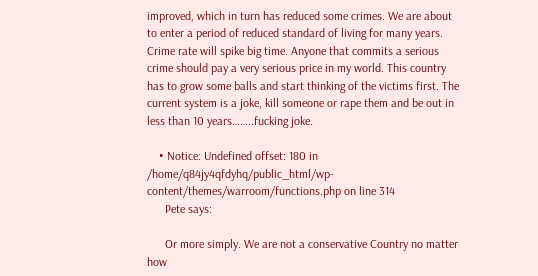improved, which in turn has reduced some crimes. We are about to enter a period of reduced standard of living for many years. Crime rate will spike big time. Anyone that commits a serious crime should pay a very serious price in my world. This country has to grow some balls and start thinking of the victims first. The current system is a joke, kill someone or rape them and be out in less than 10 years……..fucking joke.

    • Notice: Undefined offset: 180 in /home/q84jy4qfdyhq/public_html/wp-content/themes/warroom/functions.php on line 314
      Pete says:

      Or more simply. We are not a conservative Country no matter how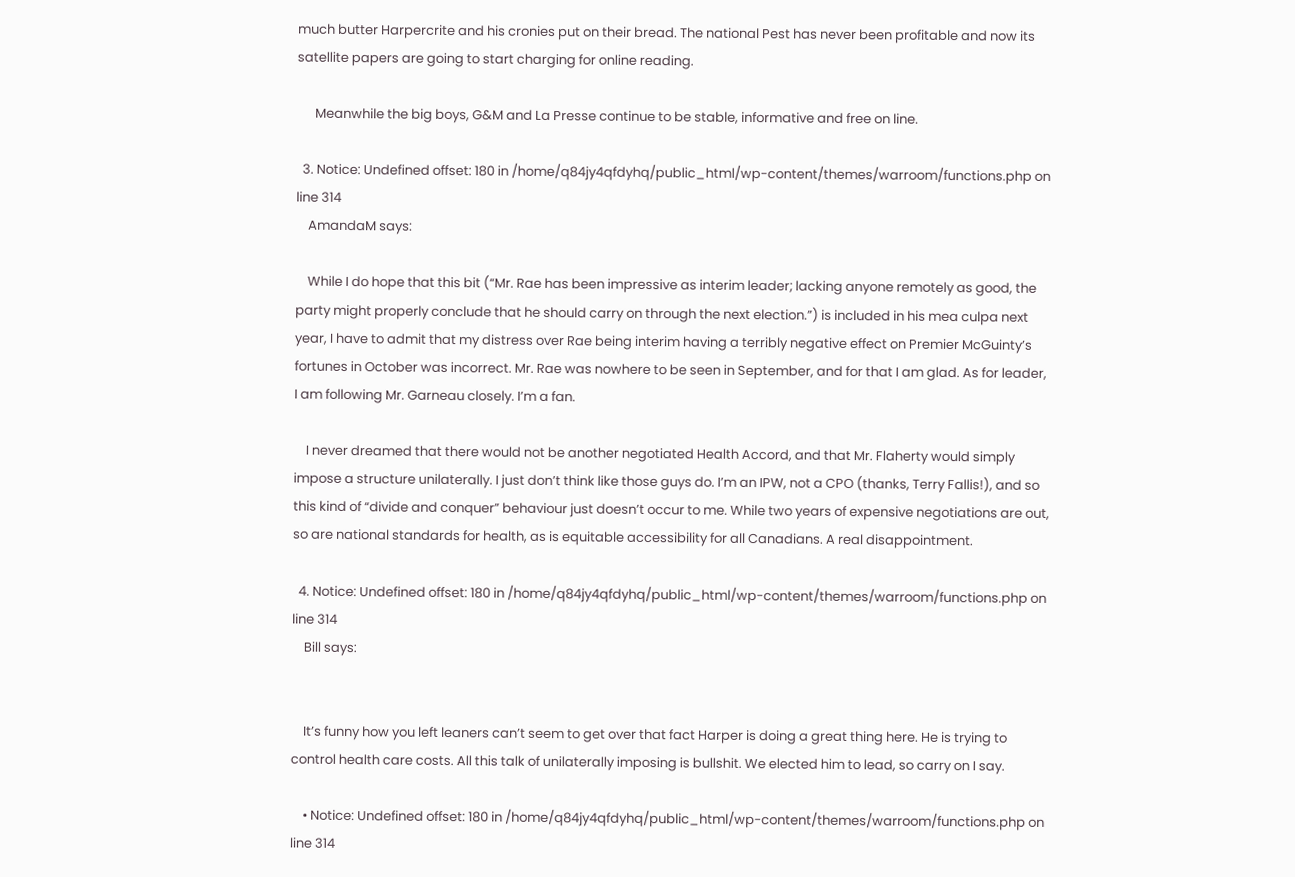much butter Harpercrite and his cronies put on their bread. The national Pest has never been profitable and now its satellite papers are going to start charging for online reading.

      Meanwhile the big boys, G&M and La Presse continue to be stable, informative and free on line.

  3. Notice: Undefined offset: 180 in /home/q84jy4qfdyhq/public_html/wp-content/themes/warroom/functions.php on line 314
    AmandaM says:

    While I do hope that this bit (“Mr. Rae has been impressive as interim leader; lacking anyone remotely as good, the party might properly conclude that he should carry on through the next election.”) is included in his mea culpa next year, I have to admit that my distress over Rae being interim having a terribly negative effect on Premier McGuinty’s fortunes in October was incorrect. Mr. Rae was nowhere to be seen in September, and for that I am glad. As for leader, I am following Mr. Garneau closely. I’m a fan.

    I never dreamed that there would not be another negotiated Health Accord, and that Mr. Flaherty would simply impose a structure unilaterally. I just don’t think like those guys do. I’m an IPW, not a CPO (thanks, Terry Fallis!), and so this kind of “divide and conquer” behaviour just doesn’t occur to me. While two years of expensive negotiations are out, so are national standards for health, as is equitable accessibility for all Canadians. A real disappointment.

  4. Notice: Undefined offset: 180 in /home/q84jy4qfdyhq/public_html/wp-content/themes/warroom/functions.php on line 314
    Bill says:


    It’s funny how you left leaners can’t seem to get over that fact Harper is doing a great thing here. He is trying to control health care costs. All this talk of unilaterally imposing is bullshit. We elected him to lead, so carry on I say.

    • Notice: Undefined offset: 180 in /home/q84jy4qfdyhq/public_html/wp-content/themes/warroom/functions.php on line 314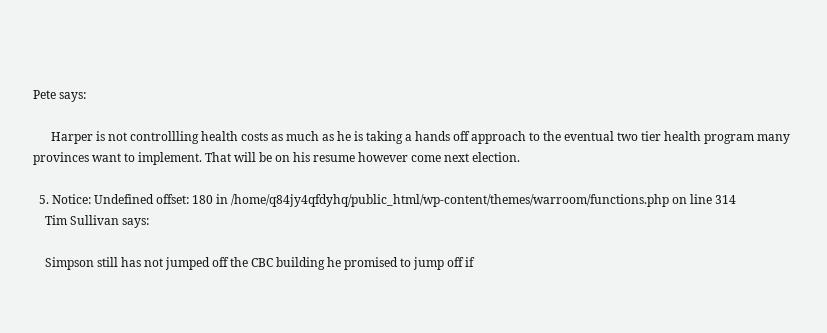Pete says:

      Harper is not controllling health costs as much as he is taking a hands off approach to the eventual two tier health program many provinces want to implement. That will be on his resume however come next election.

  5. Notice: Undefined offset: 180 in /home/q84jy4qfdyhq/public_html/wp-content/themes/warroom/functions.php on line 314
    Tim Sullivan says:

    Simpson still has not jumped off the CBC building he promised to jump off if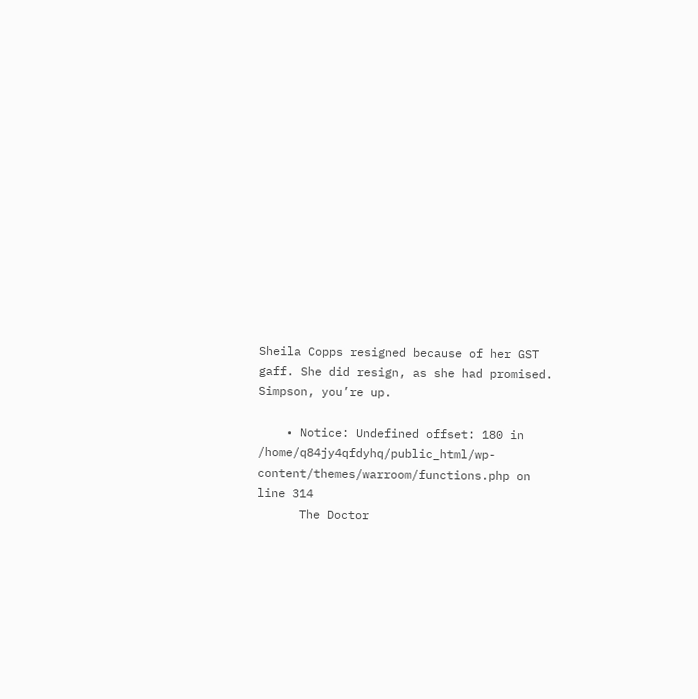Sheila Copps resigned because of her GST gaff. She did resign, as she had promised. Simpson, you’re up.

    • Notice: Undefined offset: 180 in /home/q84jy4qfdyhq/public_html/wp-content/themes/warroom/functions.php on line 314
      The Doctor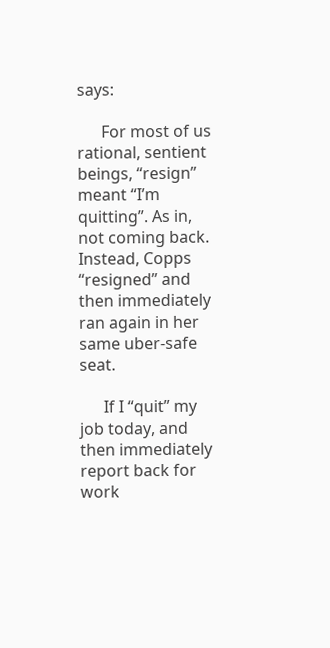says:

      For most of us rational, sentient beings, “resign” meant “I’m quitting”. As in, not coming back. Instead, Copps “resigned” and then immediately ran again in her same uber-safe seat.

      If I “quit” my job today, and then immediately report back for work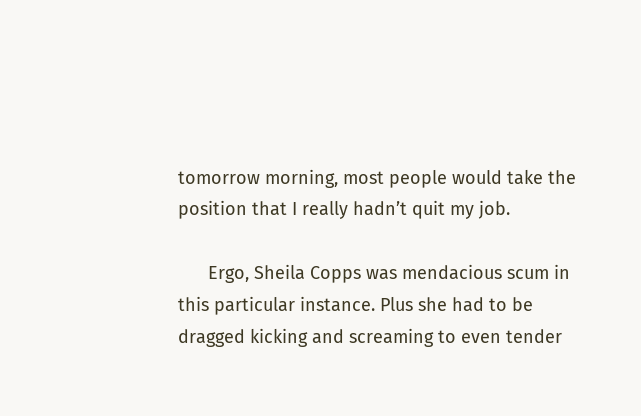tomorrow morning, most people would take the position that I really hadn’t quit my job.

      Ergo, Sheila Copps was mendacious scum in this particular instance. Plus she had to be dragged kicking and screaming to even tender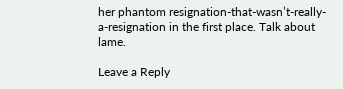her phantom resignation-that-wasn’t-really-a-resignation in the first place. Talk about lame.

Leave a Reply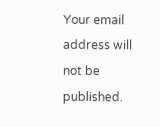Your email address will not be published.